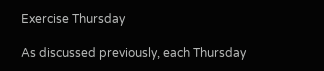Exercise Thursday

As discussed previously, each Thursday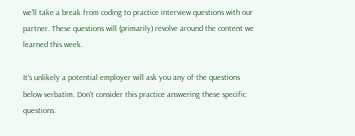we'll take a break from coding to practice interview questions with our partner. These questions will (primarily) revolve around the content we learned this week.

It's unlikely a potential employer will ask you any of the questions below verbatim. Don't consider this practice answering these specific questions.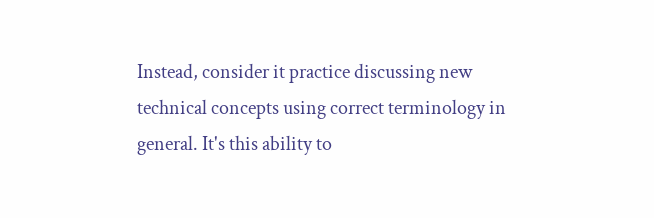Instead, consider it practice discussing new technical concepts using correct terminology in general. It's this ability to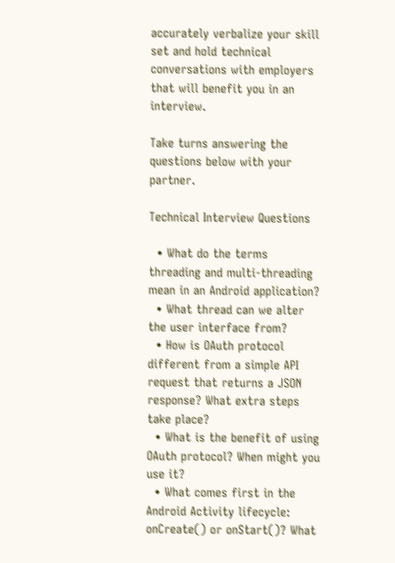accurately verbalize your skill set and hold technical conversations with employers that will benefit you in an interview.

Take turns answering the questions below with your partner.

Technical Interview Questions

  • What do the terms threading and multi-threading mean in an Android application?
  • What thread can we alter the user interface from?
  • How is OAuth protocol different from a simple API request that returns a JSON response? What extra steps take place?
  • What is the benefit of using OAuth protocol? When might you use it?
  • What comes first in the Android Activity lifecycle: onCreate() or onStart()? What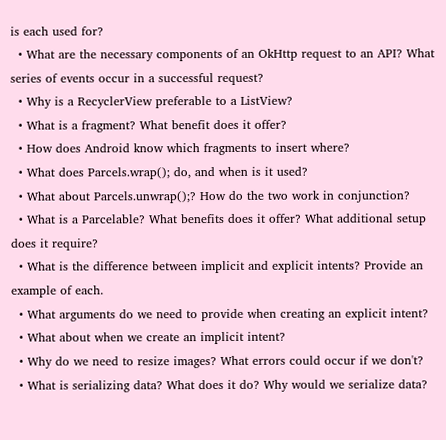is each used for?
  • What are the necessary components of an OkHttp request to an API? What series of events occur in a successful request?
  • Why is a RecyclerView preferable to a ListView?
  • What is a fragment? What benefit does it offer?
  • How does Android know which fragments to insert where?
  • What does Parcels.wrap(); do, and when is it used?
  • What about Parcels.unwrap();? How do the two work in conjunction?
  • What is a Parcelable? What benefits does it offer? What additional setup does it require?
  • What is the difference between implicit and explicit intents? Provide an example of each.
  • What arguments do we need to provide when creating an explicit intent?
  • What about when we create an implicit intent?
  • Why do we need to resize images? What errors could occur if we don't?
  • What is serializing data? What does it do? Why would we serialize data?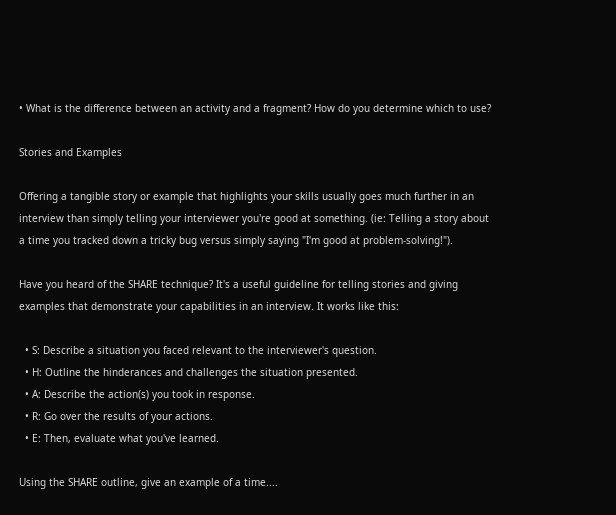• What is the difference between an activity and a fragment? How do you determine which to use?

Stories and Examples

Offering a tangible story or example that highlights your skills usually goes much further in an interview than simply telling your interviewer you're good at something. (ie: Telling a story about a time you tracked down a tricky bug versus simply saying "I'm good at problem-solving!").

Have you heard of the SHARE technique? It's a useful guideline for telling stories and giving examples that demonstrate your capabilities in an interview. It works like this:

  • S: Describe a situation you faced relevant to the interviewer's question.
  • H: Outline the hinderances and challenges the situation presented.
  • A: Describe the action(s) you took in response.
  • R: Go over the results of your actions.
  • E: Then, evaluate what you've learned.

Using the SHARE outline, give an example of a time....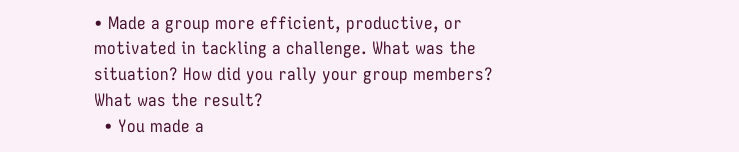• Made a group more efficient, productive, or motivated in tackling a challenge. What was the situation? How did you rally your group members? What was the result?
  • You made a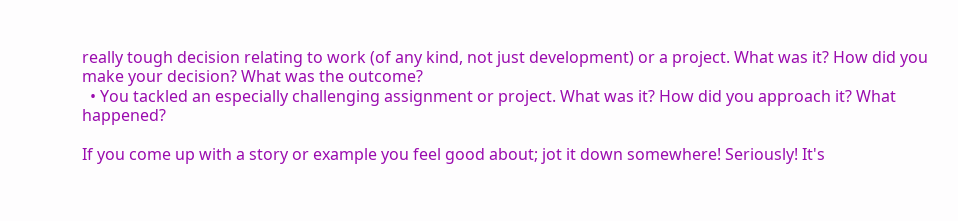really tough decision relating to work (of any kind, not just development) or a project. What was it? How did you make your decision? What was the outcome?
  • You tackled an especially challenging assignment or project. What was it? How did you approach it? What happened?

If you come up with a story or example you feel good about; jot it down somewhere! Seriously! It's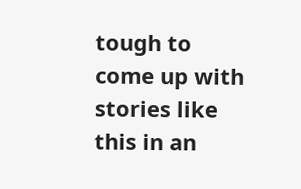tough to come up with stories like this in an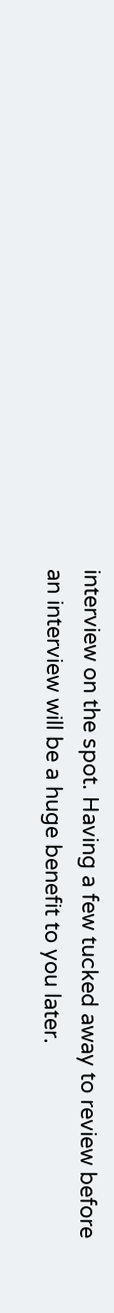interview on the spot. Having a few tucked away to review before an interview will be a huge benefit to you later.